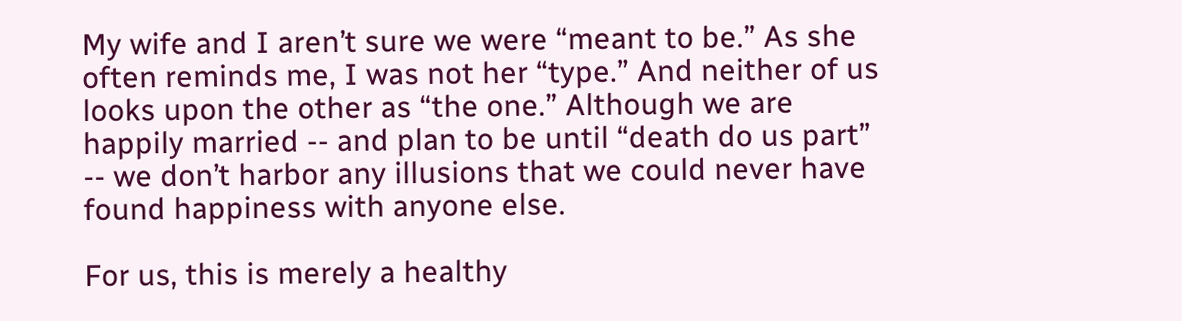My wife and I aren’t sure we were “meant to be.” As she often reminds me, I was not her “type.” And neither of us looks upon the other as “the one.” Although we are happily married -- and plan to be until “death do us part” -- we don’t harbor any illusions that we could never have found happiness with anyone else.

For us, this is merely a healthy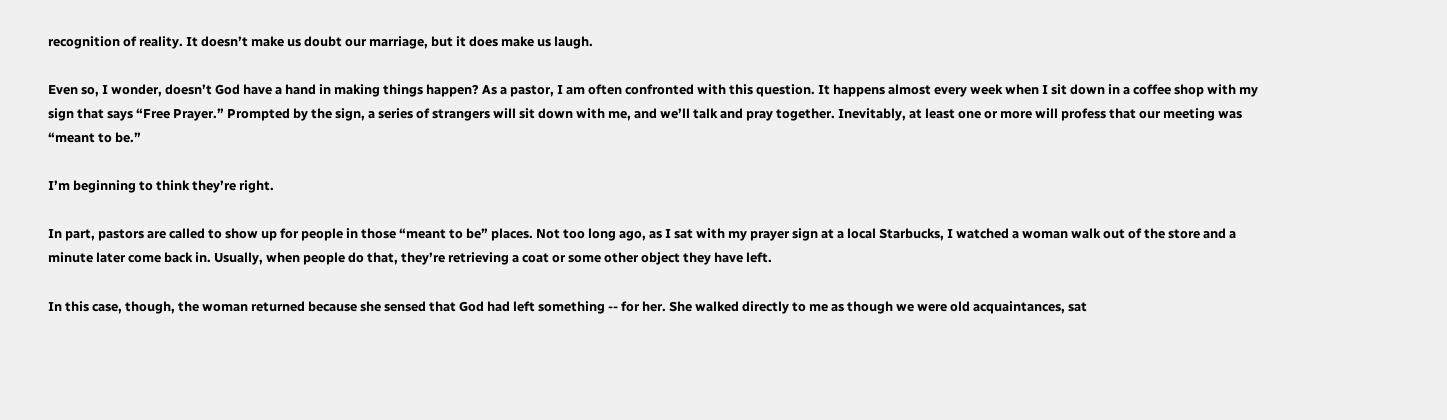recognition of reality. It doesn’t make us doubt our marriage, but it does make us laugh.

Even so, I wonder, doesn’t God have a hand in making things happen? As a pastor, I am often confronted with this question. It happens almost every week when I sit down in a coffee shop with my sign that says “Free Prayer.” Prompted by the sign, a series of strangers will sit down with me, and we’ll talk and pray together. Inevitably, at least one or more will profess that our meeting was “meant to be.”

I’m beginning to think they’re right.

In part, pastors are called to show up for people in those “meant to be” places. Not too long ago, as I sat with my prayer sign at a local Starbucks, I watched a woman walk out of the store and a minute later come back in. Usually, when people do that, they’re retrieving a coat or some other object they have left.

In this case, though, the woman returned because she sensed that God had left something -- for her. She walked directly to me as though we were old acquaintances, sat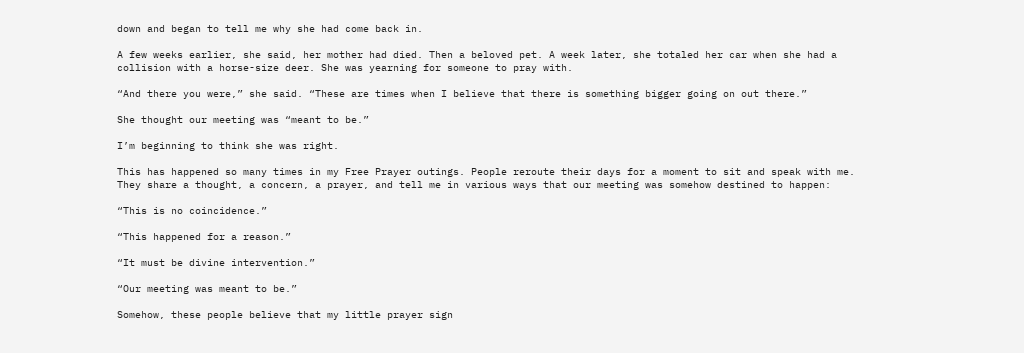down and began to tell me why she had come back in.

A few weeks earlier, she said, her mother had died. Then a beloved pet. A week later, she totaled her car when she had a collision with a horse-size deer. She was yearning for someone to pray with.

“And there you were,” she said. “These are times when I believe that there is something bigger going on out there.”

She thought our meeting was “meant to be.”

I’m beginning to think she was right.

This has happened so many times in my Free Prayer outings. People reroute their days for a moment to sit and speak with me. They share a thought, a concern, a prayer, and tell me in various ways that our meeting was somehow destined to happen:

“This is no coincidence.”

“This happened for a reason.”

“It must be divine intervention.”

“Our meeting was meant to be.”

Somehow, these people believe that my little prayer sign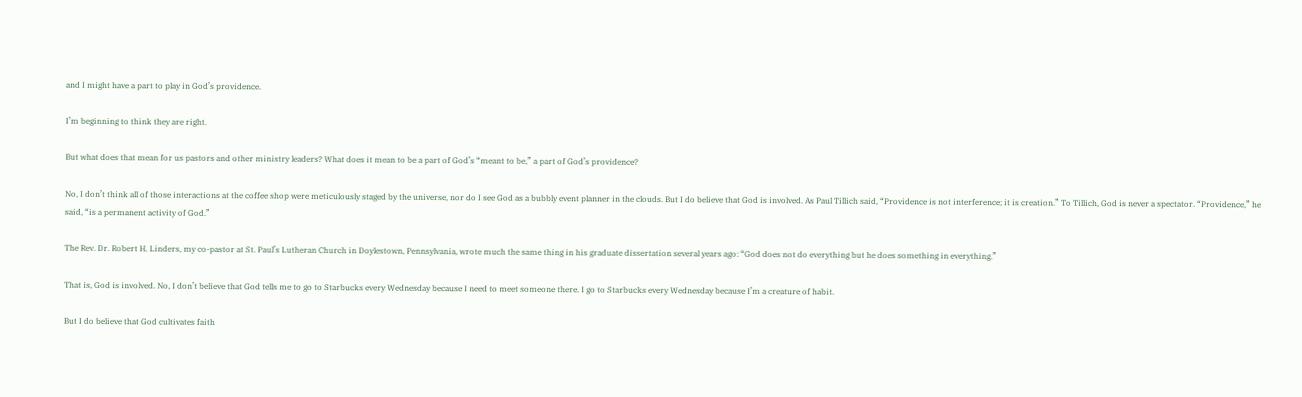and I might have a part to play in God’s providence.

I’m beginning to think they are right.

But what does that mean for us pastors and other ministry leaders? What does it mean to be a part of God’s “meant to be,” a part of God’s providence?

No, I don’t think all of those interactions at the coffee shop were meticulously staged by the universe, nor do I see God as a bubbly event planner in the clouds. But I do believe that God is involved. As Paul Tillich said, “Providence is not interference; it is creation.” To Tillich, God is never a spectator. “Providence,” he said, “is a permanent activity of God.”

The Rev. Dr. Robert H. Linders, my co-pastor at St. Paul’s Lutheran Church in Doylestown, Pennsylvania, wrote much the same thing in his graduate dissertation several years ago: “God does not do everything but he does something in everything.”

That is, God is involved. No, I don’t believe that God tells me to go to Starbucks every Wednesday because I need to meet someone there. I go to Starbucks every Wednesday because I’m a creature of habit.

But I do believe that God cultivates faith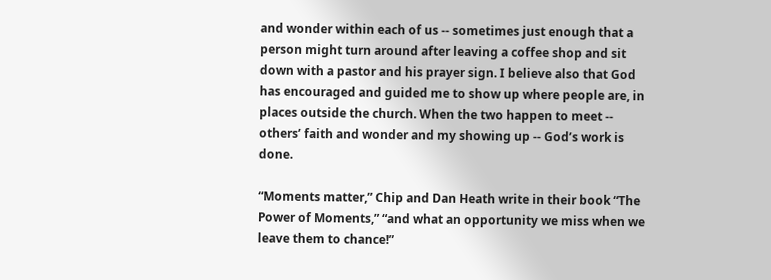and wonder within each of us -- sometimes just enough that a person might turn around after leaving a coffee shop and sit down with a pastor and his prayer sign. I believe also that God has encouraged and guided me to show up where people are, in places outside the church. When the two happen to meet -- others’ faith and wonder and my showing up -- God’s work is done.

“Moments matter,” Chip and Dan Heath write in their book “The Power of Moments,” “and what an opportunity we miss when we leave them to chance!”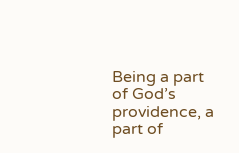Being a part of God’s providence, a part of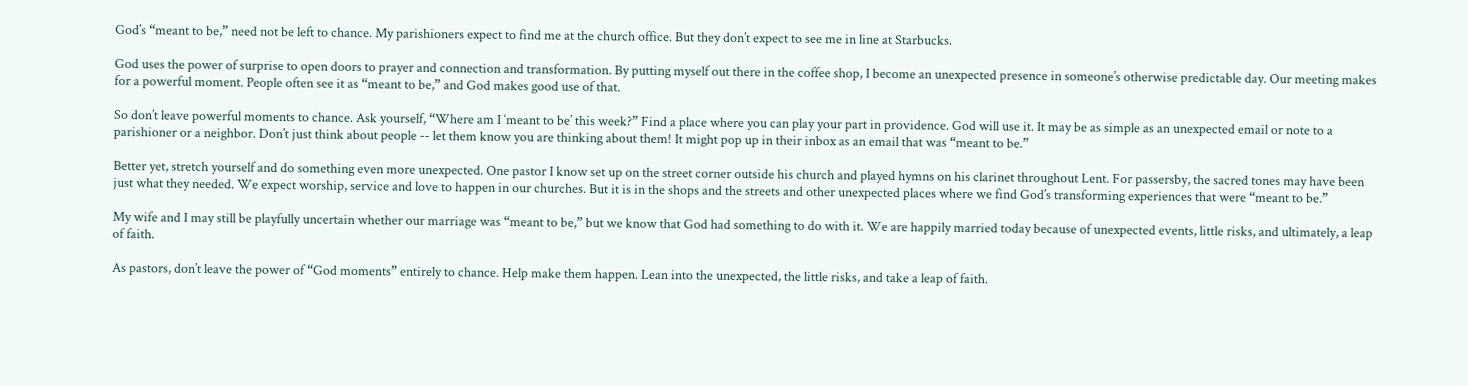God’s “meant to be,” need not be left to chance. My parishioners expect to find me at the church office. But they don’t expect to see me in line at Starbucks.

God uses the power of surprise to open doors to prayer and connection and transformation. By putting myself out there in the coffee shop, I become an unexpected presence in someone’s otherwise predictable day. Our meeting makes for a powerful moment. People often see it as “meant to be,” and God makes good use of that.

So don’t leave powerful moments to chance. Ask yourself, “Where am I ‘meant to be’ this week?” Find a place where you can play your part in providence. God will use it. It may be as simple as an unexpected email or note to a parishioner or a neighbor. Don’t just think about people -- let them know you are thinking about them! It might pop up in their inbox as an email that was “meant to be.”

Better yet, stretch yourself and do something even more unexpected. One pastor I know set up on the street corner outside his church and played hymns on his clarinet throughout Lent. For passersby, the sacred tones may have been just what they needed. We expect worship, service and love to happen in our churches. But it is in the shops and the streets and other unexpected places where we find God’s transforming experiences that were “meant to be.”

My wife and I may still be playfully uncertain whether our marriage was “meant to be,” but we know that God had something to do with it. We are happily married today because of unexpected events, little risks, and ultimately, a leap of faith.

As pastors, don’t leave the power of “God moments” entirely to chance. Help make them happen. Lean into the unexpected, the little risks, and take a leap of faith.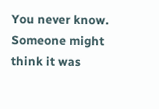You never know. Someone might think it was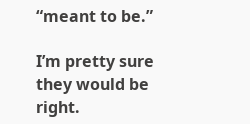“meant to be.”

I’m pretty sure they would be right.